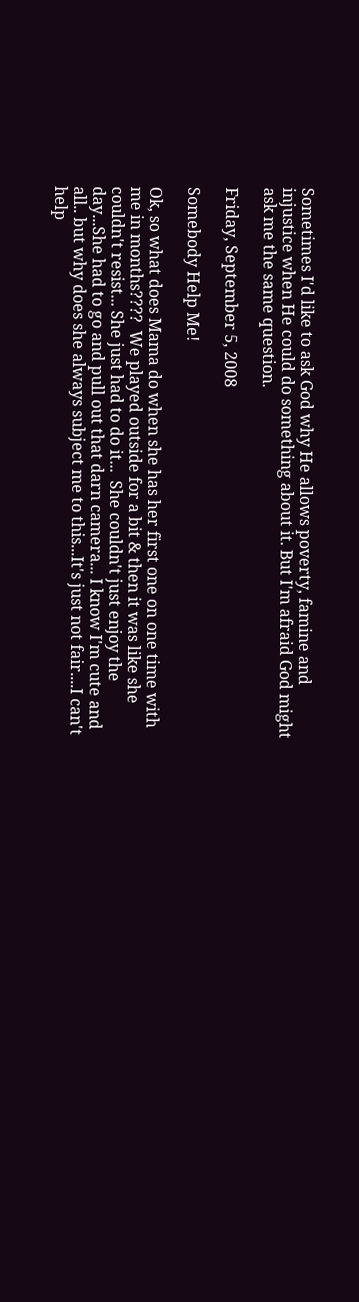Sometimes I'd like to ask God why He allows poverty, famine and injustice when He could do something about it. But I'm afraid God might ask me the same question.

Friday, September 5, 2008

Somebody Help Me!

Ok, so what does Mama do when she has her first one on one time with me in months????  We played outside for a bit & then it was like she couldn't resist... She just had to do it...  She couldn't just enjoy the day...She had to go and pull out that darn camera... I know I'm cute and all.. but why does she always subject me to this...It's just not fair....I can't help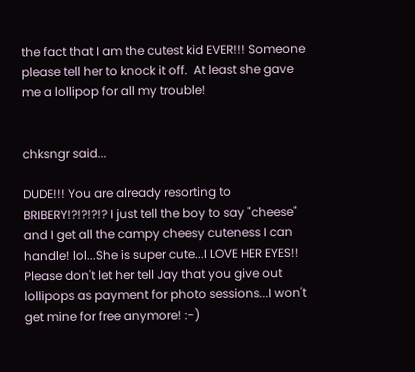the fact that I am the cutest kid EVER!!! Someone please tell her to knock it off.  At least she gave me a lollipop for all my trouble!


chksngr said...

DUDE!!! You are already resorting to BRIBERY!?!?!?!? I just tell the boy to say "cheese" and I get all the campy cheesy cuteness I can handle! lol...She is super cute...I LOVE HER EYES!! Please don't let her tell Jay that you give out lollipops as payment for photo sessions...I won't get mine for free anymore! :-)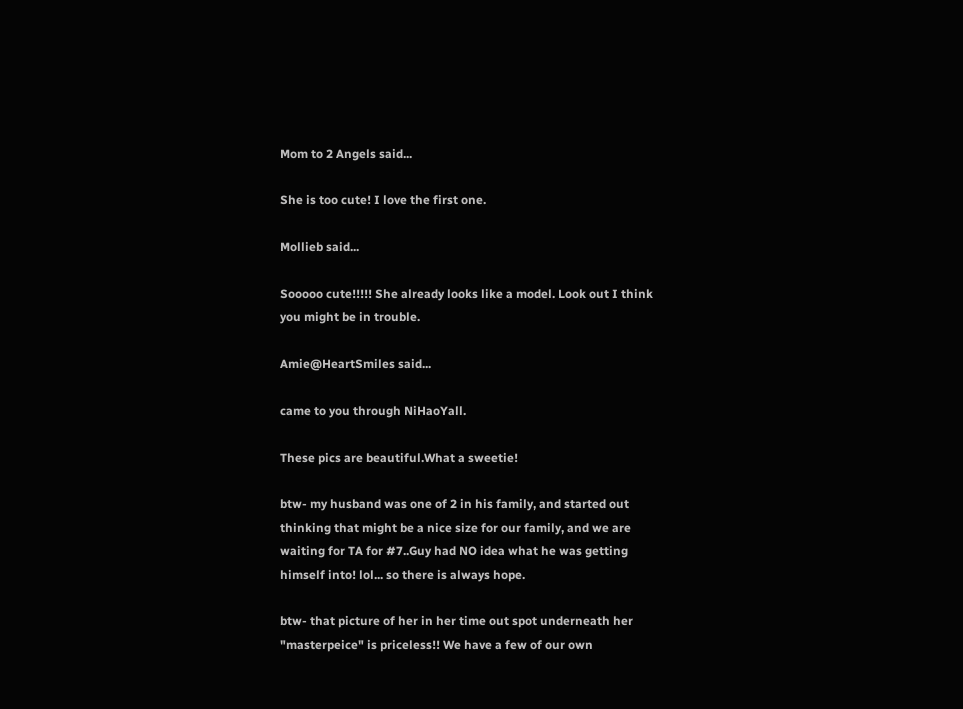Mom to 2 Angels said...

She is too cute! I love the first one.

Mollieb said...

Sooooo cute!!!!! She already looks like a model. Look out I think you might be in trouble.

Amie@HeartSmiles said...

came to you through NiHaoYall.

These pics are beautiful.What a sweetie!

btw- my husband was one of 2 in his family, and started out thinking that might be a nice size for our family, and we are waiting for TA for #7..Guy had NO idea what he was getting himself into! lol... so there is always hope.

btw- that picture of her in her time out spot underneath her "masterpeice" is priceless!! We have a few of our own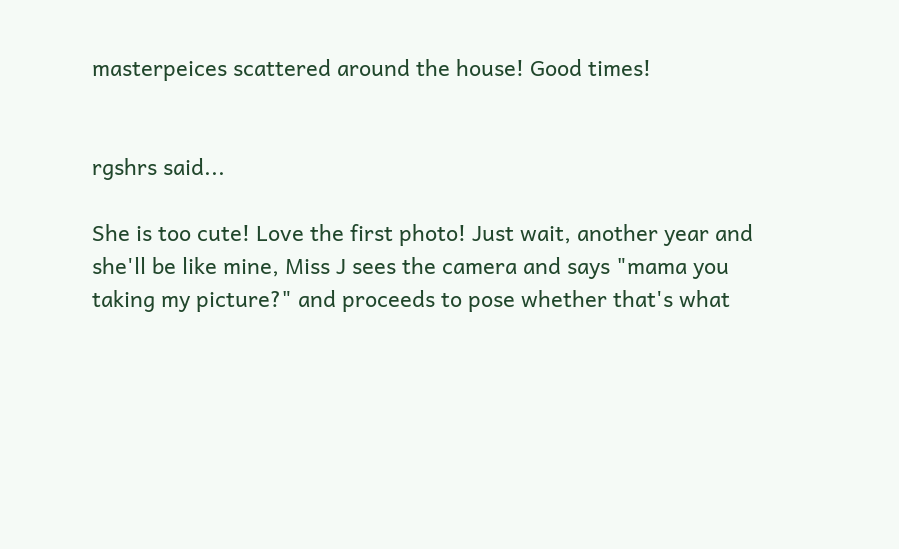masterpeices scattered around the house! Good times!


rgshrs said...

She is too cute! Love the first photo! Just wait, another year and she'll be like mine, Miss J sees the camera and says "mama you taking my picture?" and proceeds to pose whether that's what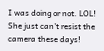I was doing or not. LOL! She just can't resist the camera these days!